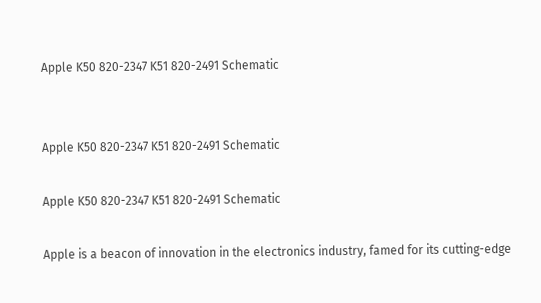Apple K50 820-2347 K51 820-2491 Schematic


Apple K50 820-2347 K51 820-2491 Schematic

Apple K50 820-2347 K51 820-2491 Schematic

Apple is a beacon of innovation in the electronics industry, famed for its cutting-edge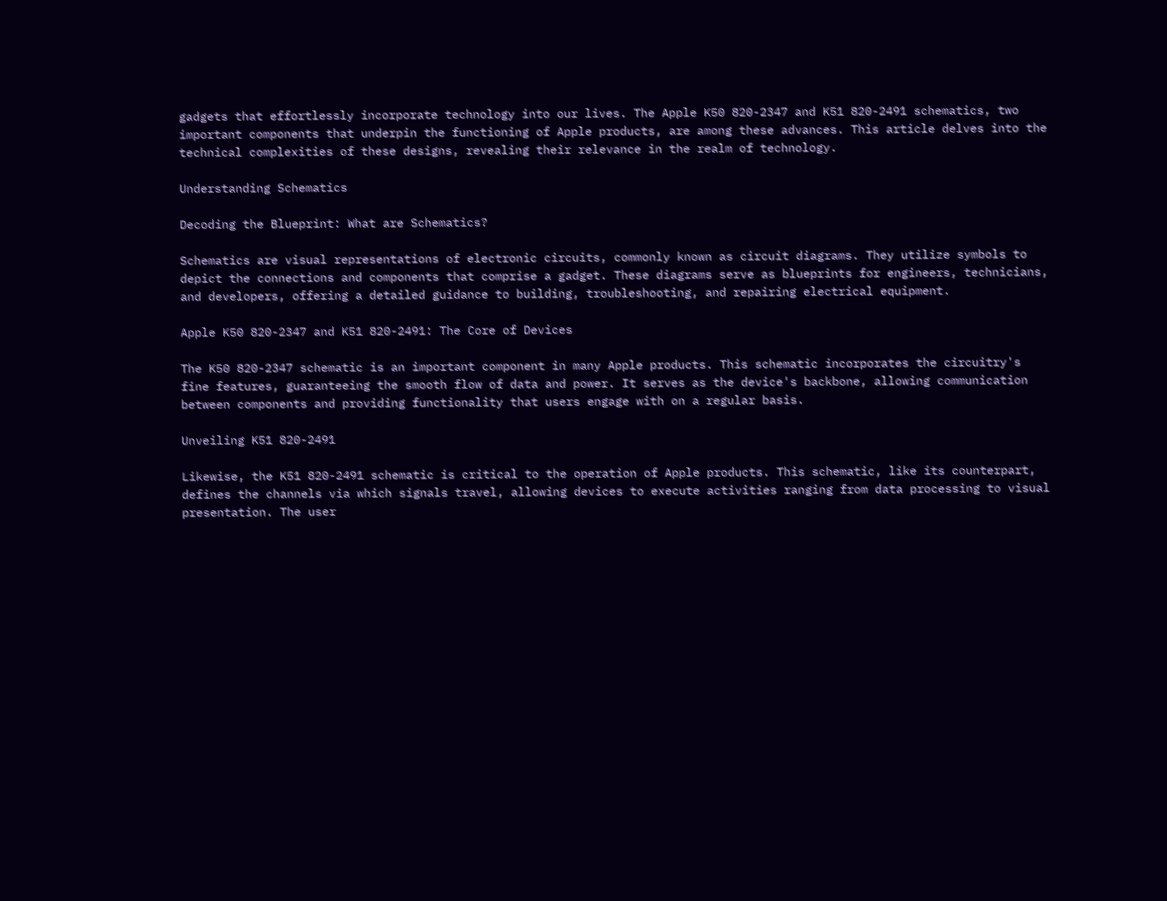gadgets that effortlessly incorporate technology into our lives. The Apple K50 820-2347 and K51 820-2491 schematics, two important components that underpin the functioning of Apple products, are among these advances. This article delves into the technical complexities of these designs, revealing their relevance in the realm of technology.

Understanding Schematics

Decoding the Blueprint: What are Schematics?

Schematics are visual representations of electronic circuits, commonly known as circuit diagrams. They utilize symbols to depict the connections and components that comprise a gadget. These diagrams serve as blueprints for engineers, technicians, and developers, offering a detailed guidance to building, troubleshooting, and repairing electrical equipment.

Apple K50 820-2347 and K51 820-2491: The Core of Devices

The K50 820-2347 schematic is an important component in many Apple products. This schematic incorporates the circuitry's fine features, guaranteeing the smooth flow of data and power. It serves as the device's backbone, allowing communication between components and providing functionality that users engage with on a regular basis.

Unveiling K51 820-2491

Likewise, the K51 820-2491 schematic is critical to the operation of Apple products. This schematic, like its counterpart, defines the channels via which signals travel, allowing devices to execute activities ranging from data processing to visual presentation. The user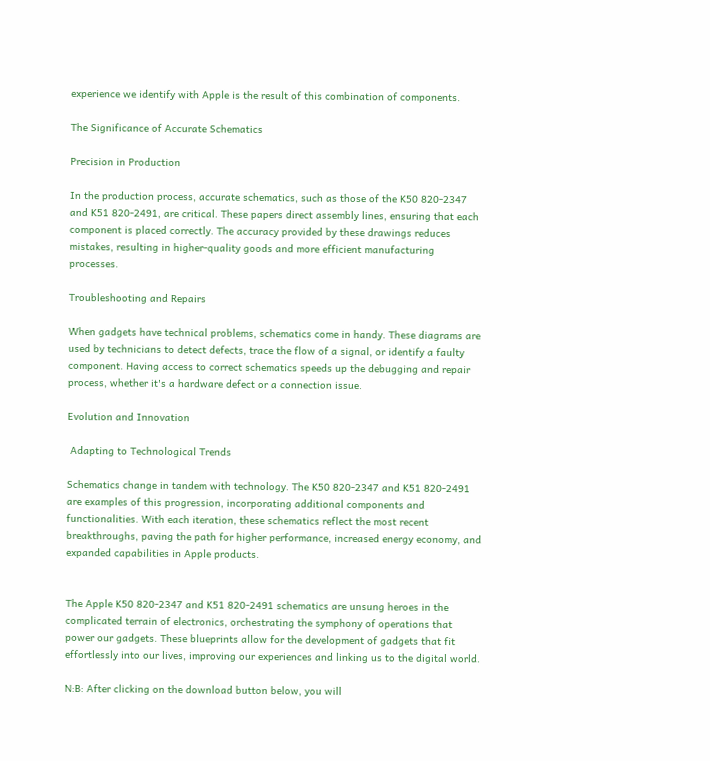experience we identify with Apple is the result of this combination of components.

The Significance of Accurate Schematics

Precision in Production

In the production process, accurate schematics, such as those of the K50 820-2347 and K51 820-2491, are critical. These papers direct assembly lines, ensuring that each component is placed correctly. The accuracy provided by these drawings reduces mistakes, resulting in higher-quality goods and more efficient manufacturing processes.

Troubleshooting and Repairs

When gadgets have technical problems, schematics come in handy. These diagrams are used by technicians to detect defects, trace the flow of a signal, or identify a faulty component. Having access to correct schematics speeds up the debugging and repair process, whether it's a hardware defect or a connection issue.

Evolution and Innovation

 Adapting to Technological Trends

Schematics change in tandem with technology. The K50 820-2347 and K51 820-2491 are examples of this progression, incorporating additional components and functionalities. With each iteration, these schematics reflect the most recent breakthroughs, paving the path for higher performance, increased energy economy, and expanded capabilities in Apple products.


The Apple K50 820-2347 and K51 820-2491 schematics are unsung heroes in the complicated terrain of electronics, orchestrating the symphony of operations that power our gadgets. These blueprints allow for the development of gadgets that fit effortlessly into our lives, improving our experiences and linking us to the digital world.

N:B: After clicking on the download button below, you will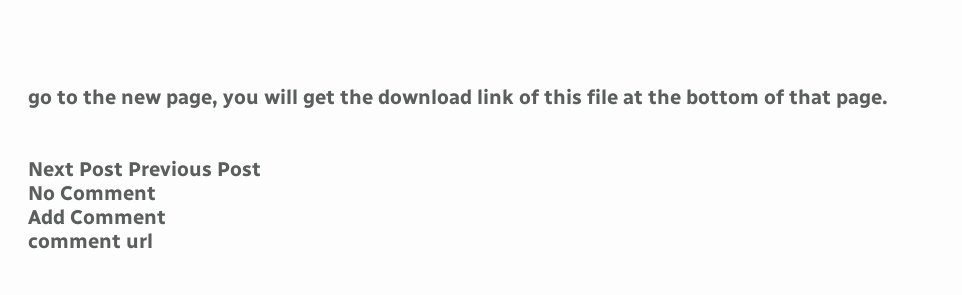go to the new page, you will get the download link of this file at the bottom of that page.


Next Post Previous Post
No Comment
Add Comment
comment url